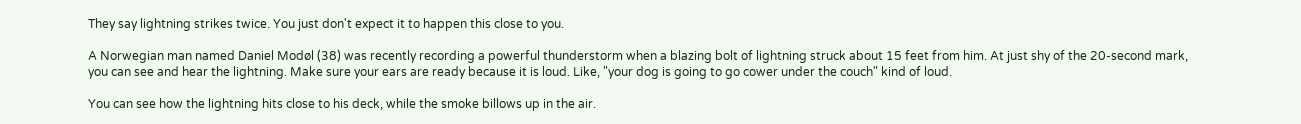They say lightning strikes twice. You just don't expect it to happen this close to you.

A Norwegian man named Daniel Modøl (38) was recently recording a powerful thunderstorm when a blazing bolt of lightning struck about 15 feet from him. At just shy of the 20-second mark, you can see and hear the lightning. Make sure your ears are ready because it is loud. Like, "your dog is going to go cower under the couch" kind of loud.

You can see how the lightning hits close to his deck, while the smoke billows up in the air.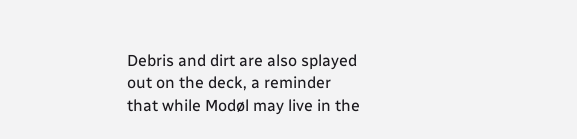Debris and dirt are also splayed out on the deck, a reminder that while Modøl may live in the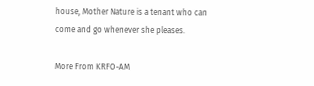house, Mother Nature is a tenant who can come and go whenever she pleases.

More From KRFO-AM